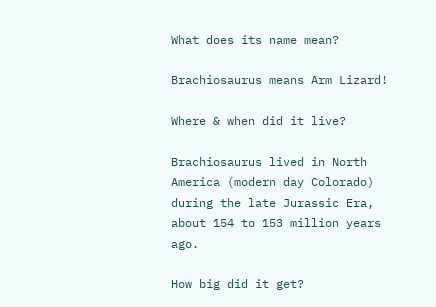What does its name mean?

Brachiosaurus means Arm Lizard!

Where & when did it live?

Brachiosaurus lived in North America (modern day Colorado) during the late Jurassic Era, about 154 to 153 million years ago.

How big did it get?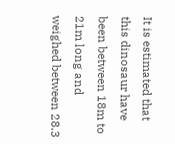It is estimated that this dinosaur have been between 18m to 21m long and weighed between 28.3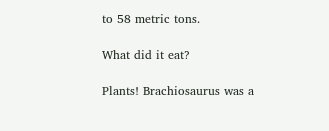to 58 metric tons.

What did it eat?

Plants! Brachiosaurus was a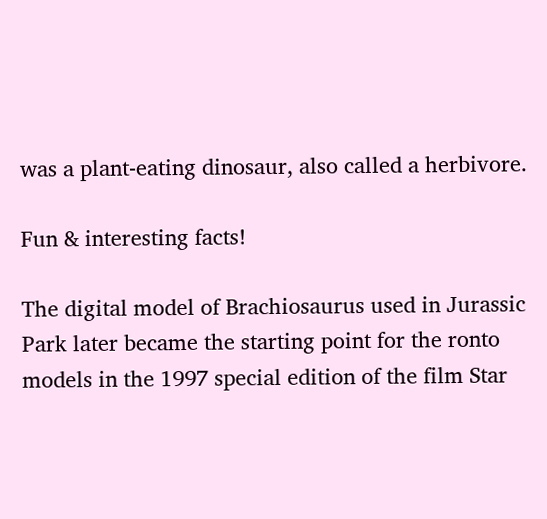was a plant-eating dinosaur, also called a herbivore.

Fun & interesting facts!

The digital model of Brachiosaurus used in Jurassic Park later became the starting point for the ronto models in the 1997 special edition of the film Star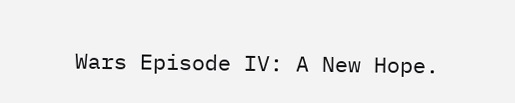Wars Episode IV: A New Hope.